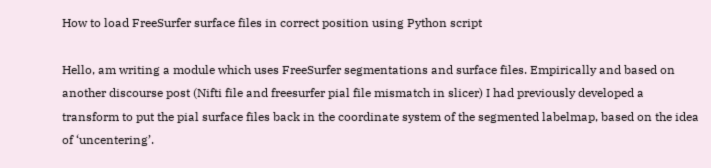How to load FreeSurfer surface files in correct position using Python script

Hello, am writing a module which uses FreeSurfer segmentations and surface files. Empirically and based on another discourse post (Nifti file and freesurfer pial file mismatch in slicer) I had previously developed a transform to put the pial surface files back in the coordinate system of the segmented labelmap, based on the idea of ‘uncentering’.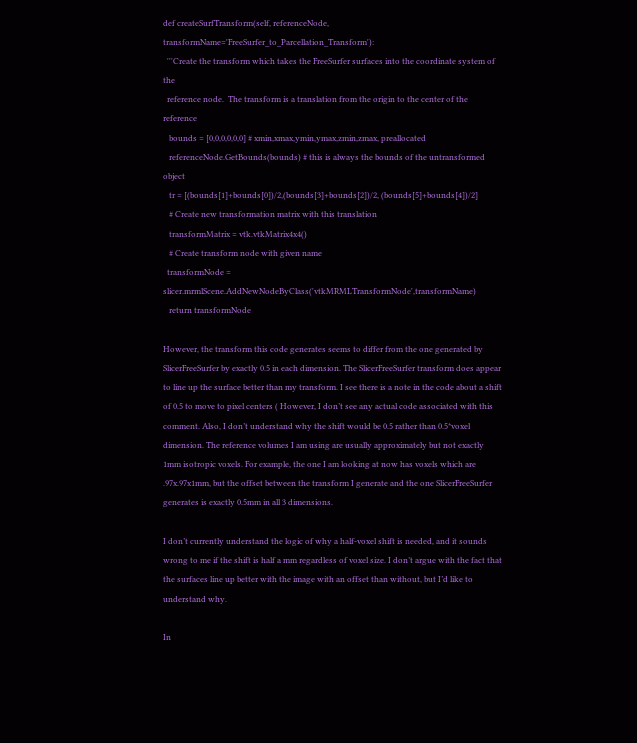def createSurfTransform(self, referenceNode, transformName='FreeSurfer_to_Parcellation_Transform'):
  '''Create the transform which takes the FreeSurfer surfaces into the coordinate system of the
  reference node.  The transform is a translation from the origin to the center of the reference
   bounds = [0,0,0,0,0,0] # xmin,xmax,ymin,ymax,zmin,zmax, preallocated
   referenceNode.GetBounds(bounds) # this is always the bounds of the untransformed object
   tr = [(bounds[1]+bounds[0])/2,(bounds[3]+bounds[2])/2, (bounds[5]+bounds[4])/2]
   # Create new transformation matrix with this translation
   transformMatrix = vtk.vtkMatrix4x4()
   # Create transform node with given name
  transformNode = slicer.mrmlScene.AddNewNodeByClass('vtkMRMLTransformNode',transformName)
   return transformNode

However, the transform this code generates seems to differ from the one generated by SlicerFreeSurfer by exactly 0.5 in each dimension. The SlicerFreeSurfer transform does appear to line up the surface better than my transform. I see there is a note in the code about a shift of 0.5 to move to pixel centers ( However, I don’t see any actual code associated with this comment. Also, I don’t understand why the shift would be 0.5 rather than 0.5*voxel dimension. The reference volumes I am using are usually approximately but not exactly 1mm isotropic voxels. For example, the one I am looking at now has voxels which are .97x.97x1mm, but the offset between the transform I generate and the one SlicerFreeSurfer generates is exactly 0.5mm in all 3 dimensions.

I don’t currently understand the logic of why a half-voxel shift is needed, and it sounds wrong to me if the shift is half a mm regardless of voxel size. I don’t argue with the fact that the surfaces line up better with the image with an offset than without, but I’d like to understand why.

In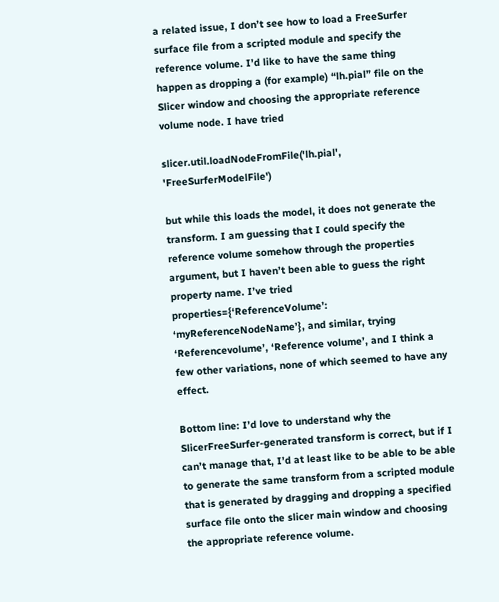a related issue, I don’t see how to load a FreeSurfer surface file from a scripted module and specify the reference volume. I’d like to have the same thing happen as dropping a (for example) “lh.pial” file on the Slicer window and choosing the appropriate reference volume node. I have tried

slicer.util.loadNodeFromFile('lh.pial', 'FreeSurferModelFile')

but while this loads the model, it does not generate the transform. I am guessing that I could specify the reference volume somehow through the properties argument, but I haven’t been able to guess the right property name. I’ve tried properties={‘ReferenceVolume’: ‘myReferenceNodeName’}, and similar, trying ‘Referencevolume’, ‘Reference volume’, and I think a few other variations, none of which seemed to have any effect.

Bottom line: I’d love to understand why the SlicerFreeSurfer-generated transform is correct, but if I can’t manage that, I’d at least like to be able to be able to generate the same transform from a scripted module that is generated by dragging and dropping a specified surface file onto the slicer main window and choosing the appropriate reference volume.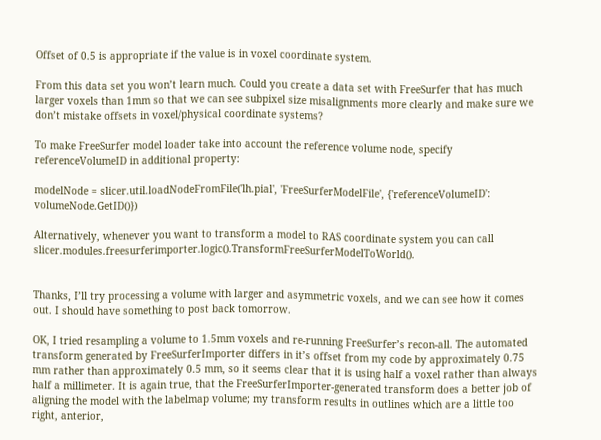Offset of 0.5 is appropriate if the value is in voxel coordinate system.

From this data set you won’t learn much. Could you create a data set with FreeSurfer that has much larger voxels than 1mm so that we can see subpixel size misalignments more clearly and make sure we don’t mistake offsets in voxel/physical coordinate systems?

To make FreeSurfer model loader take into account the reference volume node, specify referenceVolumeID in additional property:

modelNode = slicer.util.loadNodeFromFile('lh.pial', 'FreeSurferModelFile', {'referenceVolumeID': volumeNode.GetID()})

Alternatively, whenever you want to transform a model to RAS coordinate system you can call slicer.modules.freesurferimporter.logic().TransformFreeSurferModelToWorld().


Thanks, I’ll try processing a volume with larger and asymmetric voxels, and we can see how it comes out. I should have something to post back tomorrow.

OK, I tried resampling a volume to 1.5mm voxels and re-running FreeSurfer’s recon-all. The automated transform generated by FreeSurferImporter differs in it’s offset from my code by approximately 0.75 mm rather than approximately 0.5 mm, so it seems clear that it is using half a voxel rather than always half a millimeter. It is again true, that the FreeSurferImporter-generated transform does a better job of aligning the model with the labelmap volume; my transform results in outlines which are a little too right, anterior,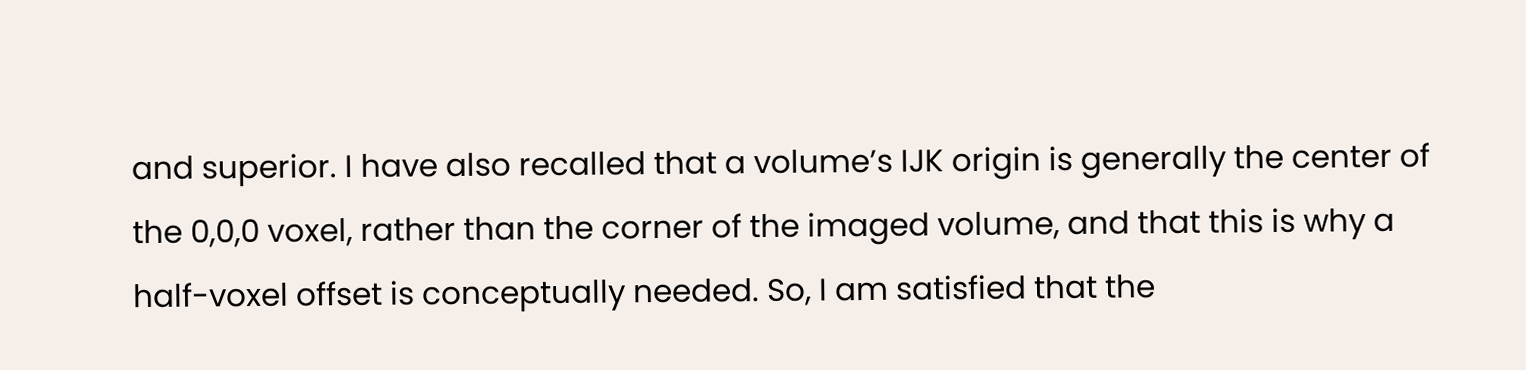and superior. I have also recalled that a volume’s IJK origin is generally the center of the 0,0,0 voxel, rather than the corner of the imaged volume, and that this is why a half-voxel offset is conceptually needed. So, I am satisfied that the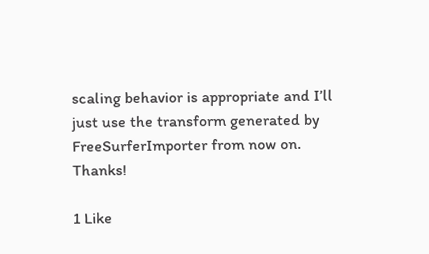scaling behavior is appropriate and I’ll just use the transform generated by FreeSurferImporter from now on. Thanks!

1 Like